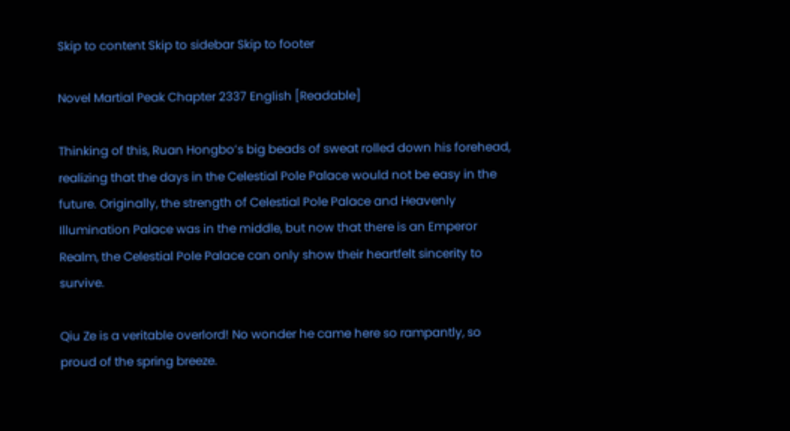Skip to content Skip to sidebar Skip to footer

Novel Martial Peak Chapter 2337 English [Readable]

Thinking of this, Ruan Hongbo’s big beads of sweat rolled down his forehead, realizing that the days in the Celestial Pole Palace would not be easy in the future. Originally, the strength of Celestial Pole Palace and Heavenly Illumination Palace was in the middle, but now that there is an Emperor Realm, the Celestial Pole Palace can only show their heartfelt sincerity to survive.

Qiu Ze is a veritable overlord! No wonder he came here so rampantly, so proud of the spring breeze.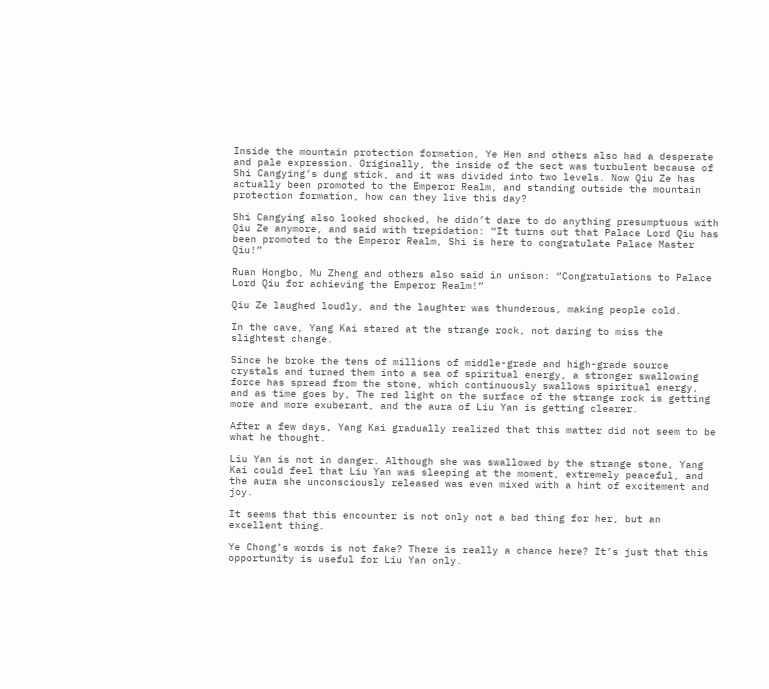Inside the mountain protection formation, Ye Hen and others also had a desperate and pale expression. Originally, the inside of the sect was turbulent because of Shi Cangying’s dung stick, and it was divided into two levels. Now Qiu Ze has actually been promoted to the Emperor Realm, and standing outside the mountain protection formation, how can they live this day?

Shi Cangying also looked shocked, he didn’t dare to do anything presumptuous with Qiu Ze anymore, and said with trepidation: “It turns out that Palace Lord Qiu has been promoted to the Emperor Realm, Shi is here to congratulate Palace Master Qiu!”

Ruan Hongbo, Mu Zheng and others also said in unison: “Congratulations to Palace Lord Qiu for achieving the Emperor Realm!”

Qiu Ze laughed loudly, and the laughter was thunderous, making people cold.

In the cave, Yang Kai stared at the strange rock, not daring to miss the slightest change.

Since he broke the tens of millions of middle-grade and high-grade source crystals and turned them into a sea of spiritual energy, a stronger swallowing force has spread from the stone, which continuously swallows spiritual energy, and as time goes by, The red light on the surface of the strange rock is getting more and more exuberant, and the aura of Liu Yan is getting clearer.

After a few days, Yang Kai gradually realized that this matter did not seem to be what he thought.

Liu Yan is not in danger. Although she was swallowed by the strange stone, Yang Kai could feel that Liu Yan was sleeping at the moment, extremely peaceful, and the aura she unconsciously released was even mixed with a hint of excitement and joy.

It seems that this encounter is not only not a bad thing for her, but an excellent thing.

Ye Chong’s words is not fake? There is really a chance here? It’s just that this opportunity is useful for Liu Yan only.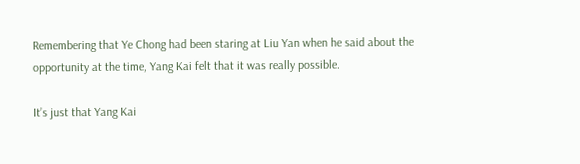Remembering that Ye Chong had been staring at Liu Yan when he said about the opportunity at the time, Yang Kai felt that it was really possible.

It’s just that Yang Kai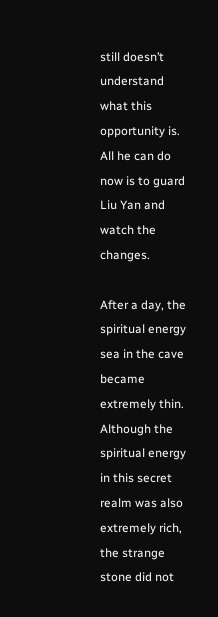still doesn’t understand what this opportunity is. All he can do now is to guard Liu Yan and watch the changes.

After a day, the spiritual energy sea in the cave became extremely thin. Although the spiritual energy in this secret realm was also extremely rich, the strange stone did not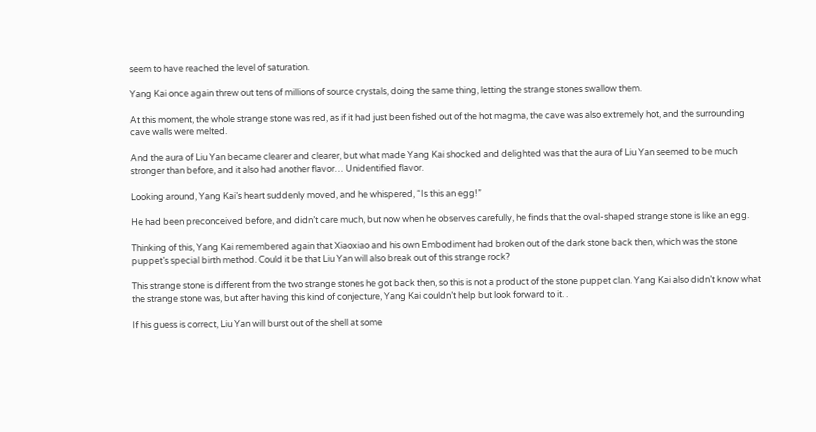seem to have reached the level of saturation.

Yang Kai once again threw out tens of millions of source crystals, doing the same thing, letting the strange stones swallow them.

At this moment, the whole strange stone was red, as if it had just been fished out of the hot magma, the cave was also extremely hot, and the surrounding cave walls were melted.

And the aura of Liu Yan became clearer and clearer, but what made Yang Kai shocked and delighted was that the aura of Liu Yan seemed to be much stronger than before, and it also had another flavor… Unidentified flavor.

Looking around, Yang Kai’s heart suddenly moved, and he whispered, “Is this an egg!”

He had been preconceived before, and didn’t care much, but now when he observes carefully, he finds that the oval-shaped strange stone is like an egg.

Thinking of this, Yang Kai remembered again that Xiaoxiao and his own Embodiment had broken out of the dark stone back then, which was the stone puppet’s special birth method. Could it be that Liu Yan will also break out of this strange rock?

This strange stone is different from the two strange stones he got back then, so this is not a product of the stone puppet clan. Yang Kai also didn’t know what the strange stone was, but after having this kind of conjecture, Yang Kai couldn’t help but look forward to it. .

If his guess is correct, Liu Yan will burst out of the shell at some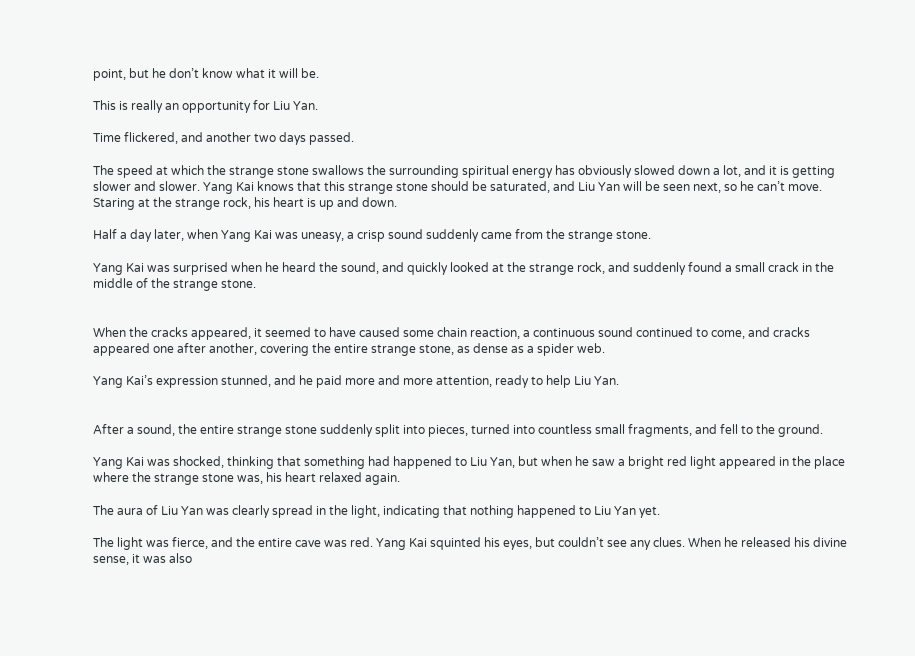point, but he don’t know what it will be.

This is really an opportunity for Liu Yan.

Time flickered, and another two days passed.

The speed at which the strange stone swallows the surrounding spiritual energy has obviously slowed down a lot, and it is getting slower and slower. Yang Kai knows that this strange stone should be saturated, and Liu Yan will be seen next, so he can’t move. Staring at the strange rock, his heart is up and down.

Half a day later, when Yang Kai was uneasy, a crisp sound suddenly came from the strange stone.

Yang Kai was surprised when he heard the sound, and quickly looked at the strange rock, and suddenly found a small crack in the middle of the strange stone.


When the cracks appeared, it seemed to have caused some chain reaction, a continuous sound continued to come, and cracks appeared one after another, covering the entire strange stone, as dense as a spider web.

Yang Kai’s expression stunned, and he paid more and more attention, ready to help Liu Yan.


After a sound, the entire strange stone suddenly split into pieces, turned into countless small fragments, and fell to the ground.

Yang Kai was shocked, thinking that something had happened to Liu Yan, but when he saw a bright red light appeared in the place where the strange stone was, his heart relaxed again.

The aura of Liu Yan was clearly spread in the light, indicating that nothing happened to Liu Yan yet.

The light was fierce, and the entire cave was red. Yang Kai squinted his eyes, but couldn’t see any clues. When he released his divine sense, it was also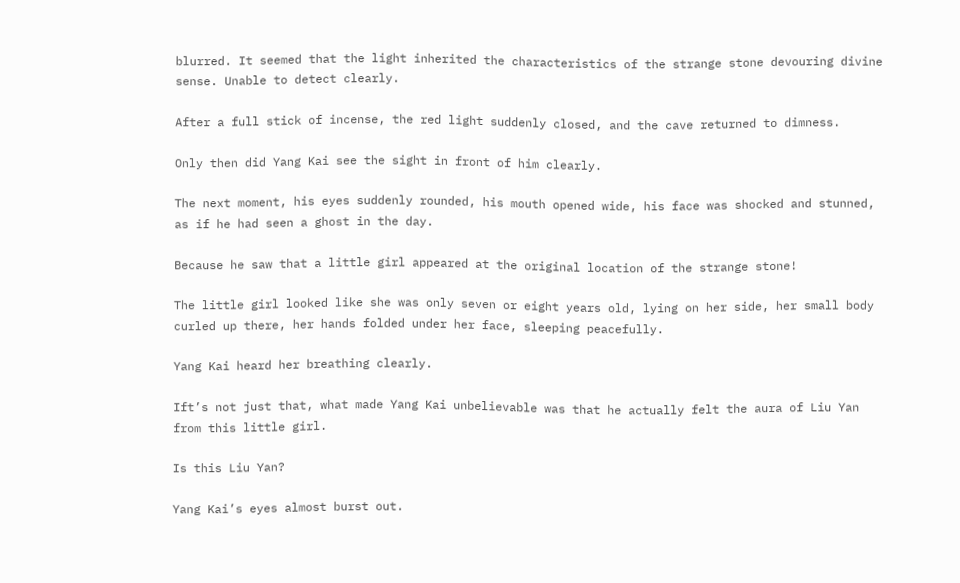blurred. It seemed that the light inherited the characteristics of the strange stone devouring divine sense. Unable to detect clearly.

After a full stick of incense, the red light suddenly closed, and the cave returned to dimness.

Only then did Yang Kai see the sight in front of him clearly.

The next moment, his eyes suddenly rounded, his mouth opened wide, his face was shocked and stunned, as if he had seen a ghost in the day.

Because he saw that a little girl appeared at the original location of the strange stone!

The little girl looked like she was only seven or eight years old, lying on her side, her small body curled up there, her hands folded under her face, sleeping peacefully.

Yang Kai heard her breathing clearly.

Ift’s not just that, what made Yang Kai unbelievable was that he actually felt the aura of Liu Yan from this little girl.

Is this Liu Yan?

Yang Kai’s eyes almost burst out.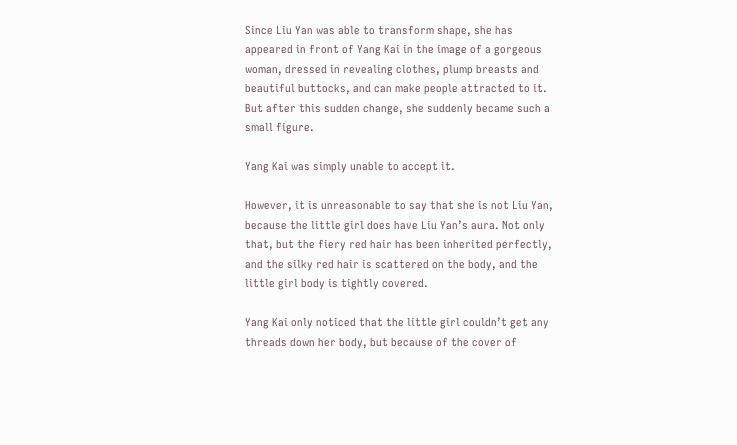Since Liu Yan was able to transform shape, she has appeared in front of Yang Kai in the image of a gorgeous woman, dressed in revealing clothes, plump breasts and beautiful buttocks, and can make people attracted to it. But after this sudden change, she suddenly became such a small figure.

Yang Kai was simply unable to accept it.

However, it is unreasonable to say that she is not Liu Yan, because the little girl does have Liu Yan’s aura. Not only that, but the fiery red hair has been inherited perfectly, and the silky red hair is scattered on the body, and the little girl body is tightly covered.

Yang Kai only noticed that the little girl couldn’t get any threads down her body, but because of the cover of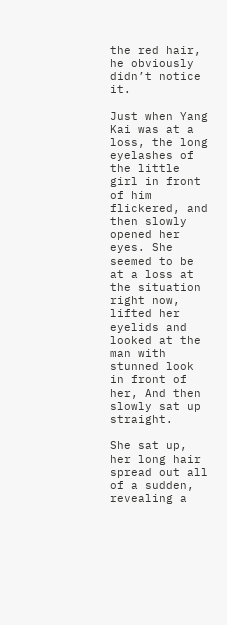the red hair, he obviously didn’t notice it.

Just when Yang Kai was at a loss, the long eyelashes of the little girl in front of him flickered, and then slowly opened her eyes. She seemed to be at a loss at the situation right now, lifted her eyelids and looked at the man with stunned look in front of her, And then slowly sat up straight.

She sat up, her long hair spread out all of a sudden, revealing a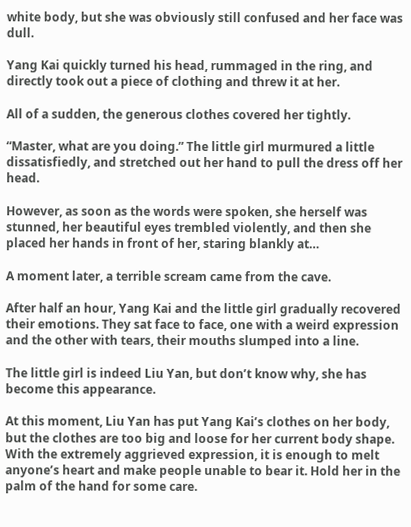white body, but she was obviously still confused and her face was dull.

Yang Kai quickly turned his head, rummaged in the ring, and directly took out a piece of clothing and threw it at her.

All of a sudden, the generous clothes covered her tightly.

“Master, what are you doing.” The little girl murmured a little dissatisfiedly, and stretched out her hand to pull the dress off her head.

However, as soon as the words were spoken, she herself was stunned, her beautiful eyes trembled violently, and then she placed her hands in front of her, staring blankly at…

A moment later, a terrible scream came from the cave.

After half an hour, Yang Kai and the little girl gradually recovered their emotions. They sat face to face, one with a weird expression and the other with tears, their mouths slumped into a line.

The little girl is indeed Liu Yan, but don’t know why, she has become this appearance.

At this moment, Liu Yan has put Yang Kai’s clothes on her body, but the clothes are too big and loose for her current body shape. With the extremely aggrieved expression, it is enough to melt anyone’s heart and make people unable to bear it. Hold her in the palm of the hand for some care.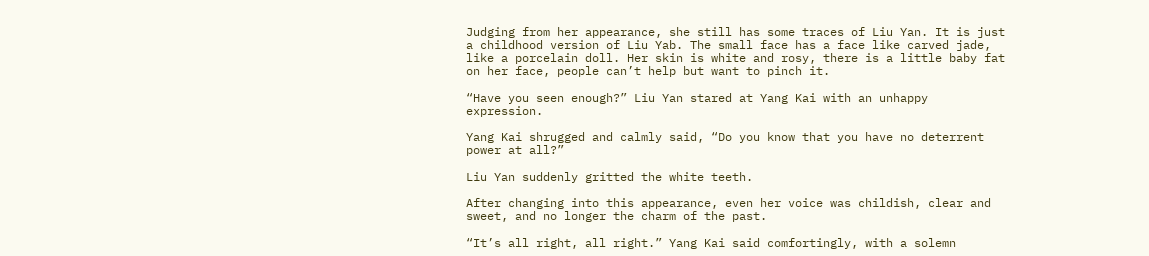Judging from her appearance, she still has some traces of Liu Yan. It is just a childhood version of Liu Yab. The small face has a face like carved jade, like a porcelain doll. Her skin is white and rosy, there is a little baby fat on her face, people can’t help but want to pinch it.

“Have you seen enough?” Liu Yan stared at Yang Kai with an unhappy expression.

Yang Kai shrugged and calmly said, “Do you know that you have no deterrent power at all?”

Liu Yan suddenly gritted the white teeth.

After changing into this appearance, even her voice was childish, clear and sweet, and no longer the charm of the past.

“It’s all right, all right.” Yang Kai said comfortingly, with a solemn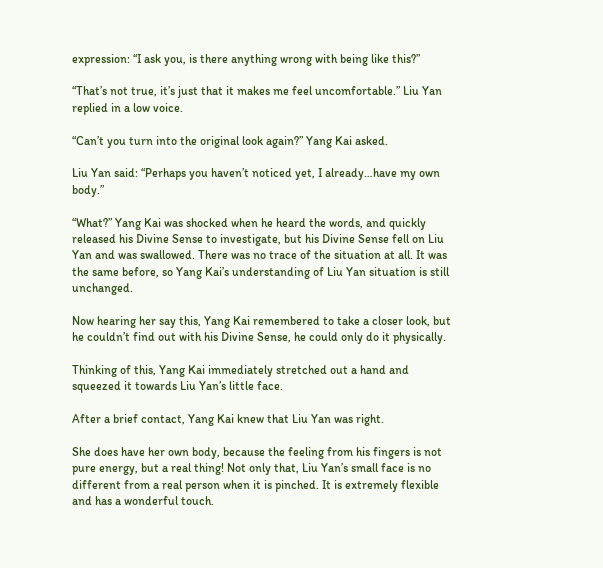expression: “I ask you, is there anything wrong with being like this?”

“That’s not true, it’s just that it makes me feel uncomfortable.” Liu Yan replied in a low voice.

“Can’t you turn into the original look again?” Yang Kai asked.

Liu Yan said: “Perhaps you haven’t noticed yet, I already…have my own body.”

“What?” Yang Kai was shocked when he heard the words, and quickly released his Divine Sense to investigate, but his Divine Sense fell on Liu Yan and was swallowed. There was no trace of the situation at all. It was the same before, so Yang Kai’s understanding of Liu Yan situation is still unchanged.

Now hearing her say this, Yang Kai remembered to take a closer look, but he couldn’t find out with his Divine Sense, he could only do it physically.

Thinking of this, Yang Kai immediately stretched out a hand and squeezed it towards Liu Yan’s little face.

After a brief contact, Yang Kai knew that Liu Yan was right.

She does have her own body, because the feeling from his fingers is not pure energy, but a real thing! Not only that, Liu Yan’s small face is no different from a real person when it is pinched. It is extremely flexible and has a wonderful touch.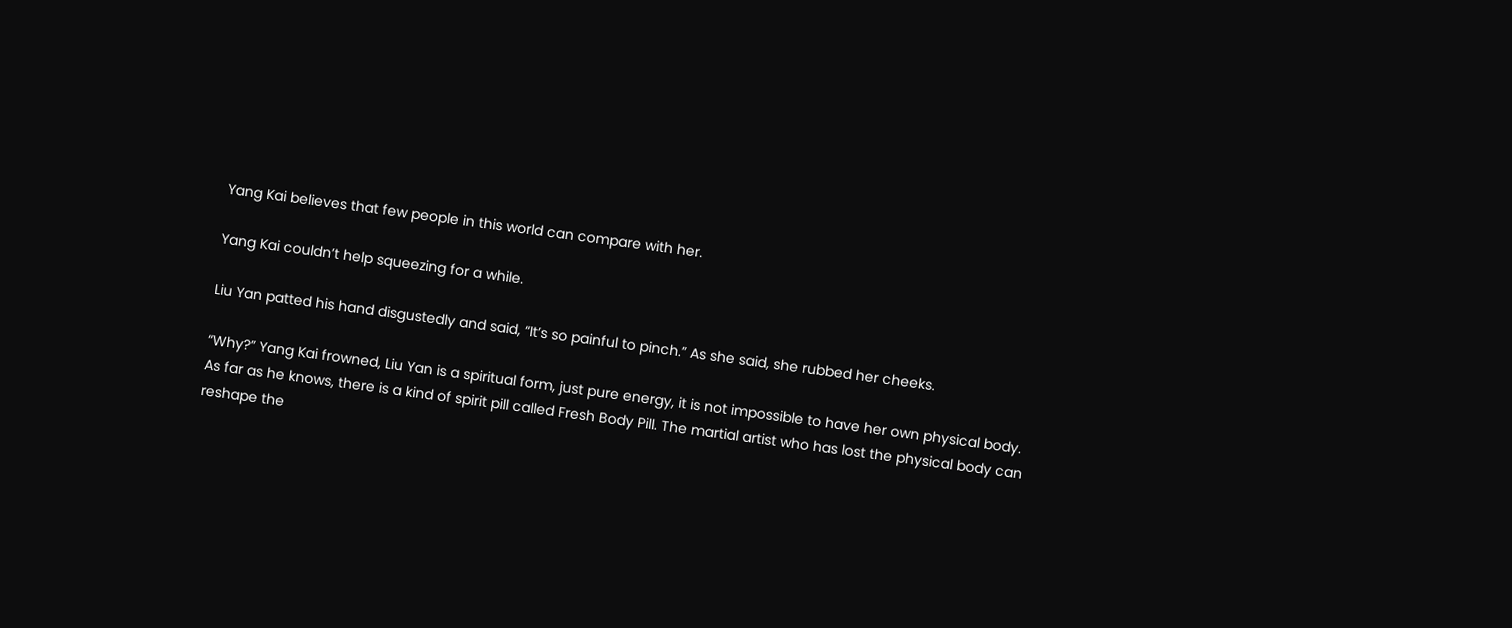Yang Kai believes that few people in this world can compare with her.

Yang Kai couldn’t help squeezing for a while.

Liu Yan patted his hand disgustedly and said, “It’s so painful to pinch.” As she said, she rubbed her cheeks.

“Why?” Yang Kai frowned, Liu Yan is a spiritual form, just pure energy, it is not impossible to have her own physical body. As far as he knows, there is a kind of spirit pill called Fresh Body Pill. The martial artist who has lost the physical body can reshape the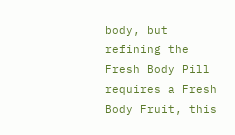body, but refining the Fresh Body Pill requires a Fresh Body Fruit, this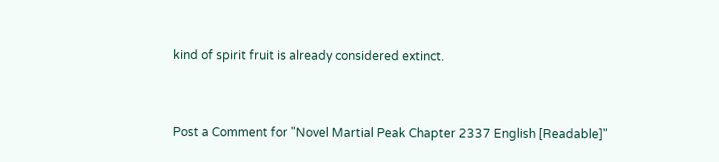kind of spirit fruit is already considered extinct.


Post a Comment for "Novel Martial Peak Chapter 2337 English [Readable]"